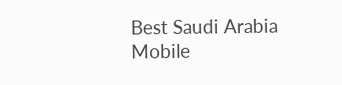Best Saudi Arabia Mobile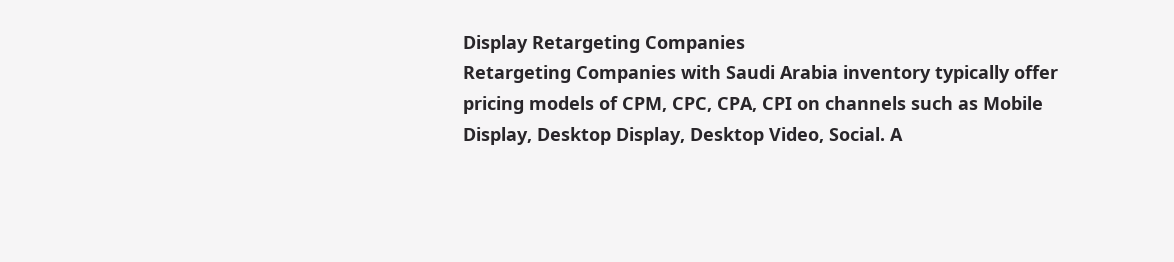Display Retargeting Companies
Retargeting Companies with Saudi Arabia inventory typically offer pricing models of CPM, CPC, CPA, CPI on channels such as Mobile Display, Desktop Display, Desktop Video, Social. A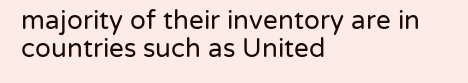majority of their inventory are in countries such as United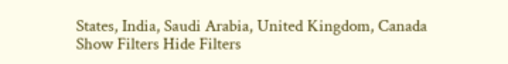States, India, Saudi Arabia, United Kingdom, Canada
Show Filters Hide Filters